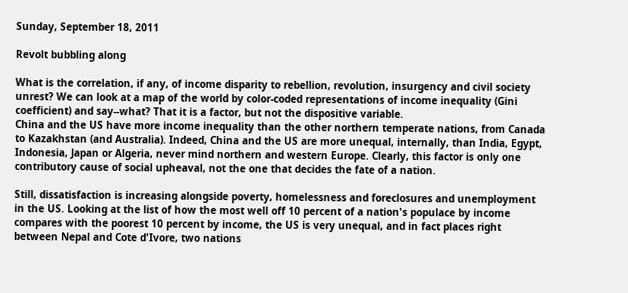Sunday, September 18, 2011

Revolt bubbling along

What is the correlation, if any, of income disparity to rebellion, revolution, insurgency and civil society unrest? We can look at a map of the world by color-coded representations of income inequality (Gini coefficient) and say--what? That it is a factor, but not the dispositive variable.
China and the US have more income inequality than the other northern temperate nations, from Canada to Kazakhstan (and Australia). Indeed, China and the US are more unequal, internally, than India, Egypt, Indonesia, Japan or Algeria, never mind northern and western Europe. Clearly, this factor is only one contributory cause of social upheaval, not the one that decides the fate of a nation.

Still, dissatisfaction is increasing alongside poverty, homelessness and foreclosures and unemployment in the US. Looking at the list of how the most well off 10 percent of a nation's populace by income compares with the poorest 10 percent by income, the US is very unequal, and in fact places right between Nepal and Cote d'Ivore, two nations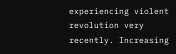experiencing violent revolution very recently. Increasing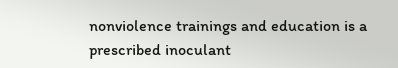nonviolence trainings and education is a prescribed inoculant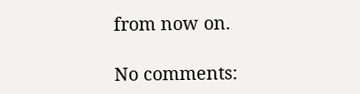from now on.

No comments: